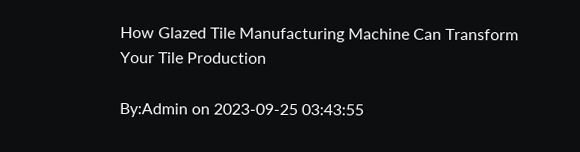How Glazed Tile Manufacturing Machine Can Transform Your Tile Production

By:Admin on 2023-09-25 03:43:55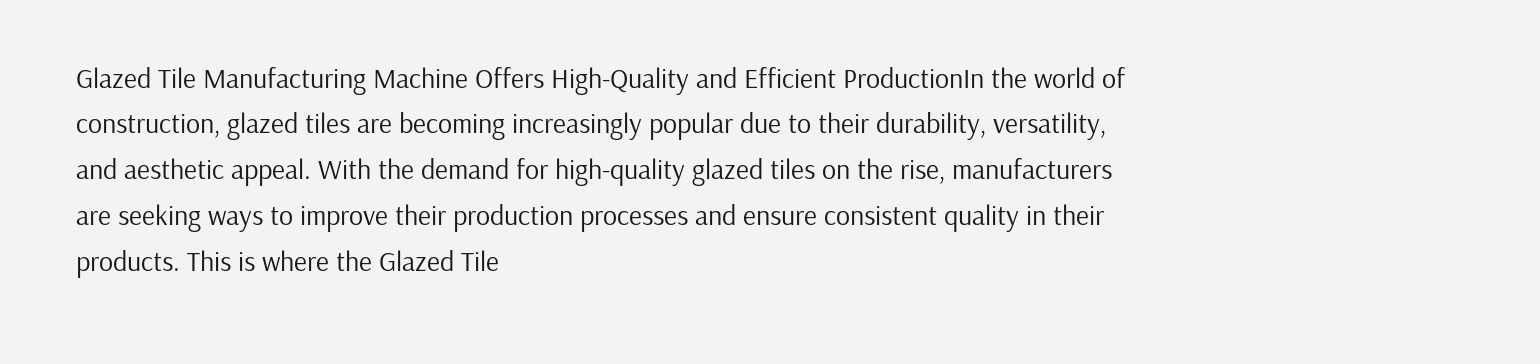Glazed Tile Manufacturing Machine Offers High-Quality and Efficient ProductionIn the world of construction, glazed tiles are becoming increasingly popular due to their durability, versatility, and aesthetic appeal. With the demand for high-quality glazed tiles on the rise, manufacturers are seeking ways to improve their production processes and ensure consistent quality in their products. This is where the Glazed Tile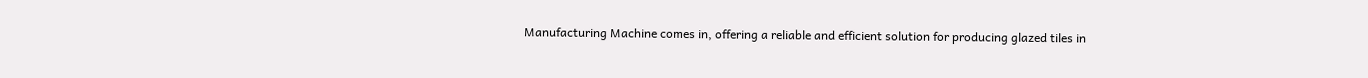Manufacturing Machine comes in, offering a reliable and efficient solution for producing glazed tiles in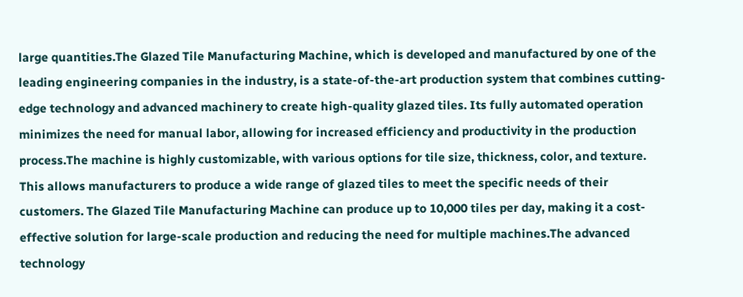large quantities.The Glazed Tile Manufacturing Machine, which is developed and manufactured by one of the leading engineering companies in the industry, is a state-of-the-art production system that combines cutting-edge technology and advanced machinery to create high-quality glazed tiles. Its fully automated operation minimizes the need for manual labor, allowing for increased efficiency and productivity in the production process.The machine is highly customizable, with various options for tile size, thickness, color, and texture. This allows manufacturers to produce a wide range of glazed tiles to meet the specific needs of their customers. The Glazed Tile Manufacturing Machine can produce up to 10,000 tiles per day, making it a cost-effective solution for large-scale production and reducing the need for multiple machines.The advanced technology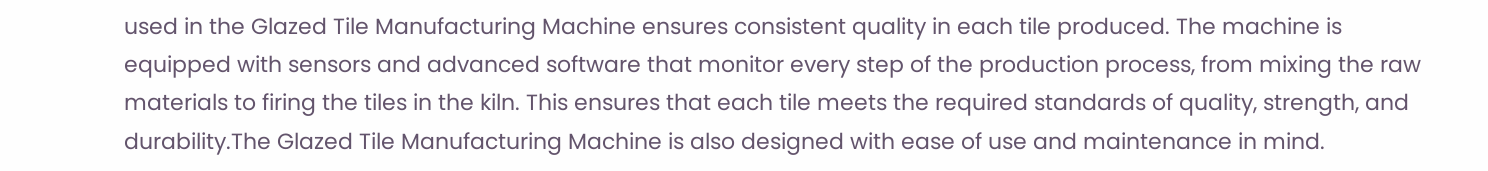used in the Glazed Tile Manufacturing Machine ensures consistent quality in each tile produced. The machine is equipped with sensors and advanced software that monitor every step of the production process, from mixing the raw materials to firing the tiles in the kiln. This ensures that each tile meets the required standards of quality, strength, and durability.The Glazed Tile Manufacturing Machine is also designed with ease of use and maintenance in mind.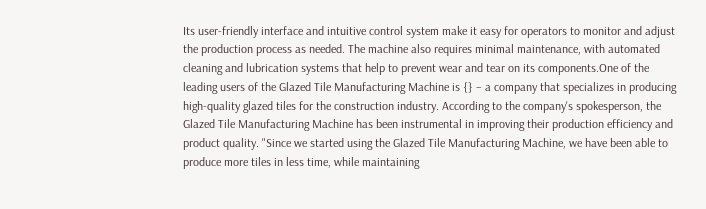Its user-friendly interface and intuitive control system make it easy for operators to monitor and adjust the production process as needed. The machine also requires minimal maintenance, with automated cleaning and lubrication systems that help to prevent wear and tear on its components.One of the leading users of the Glazed Tile Manufacturing Machine is {} – a company that specializes in producing high-quality glazed tiles for the construction industry. According to the company's spokesperson, the Glazed Tile Manufacturing Machine has been instrumental in improving their production efficiency and product quality. "Since we started using the Glazed Tile Manufacturing Machine, we have been able to produce more tiles in less time, while maintaining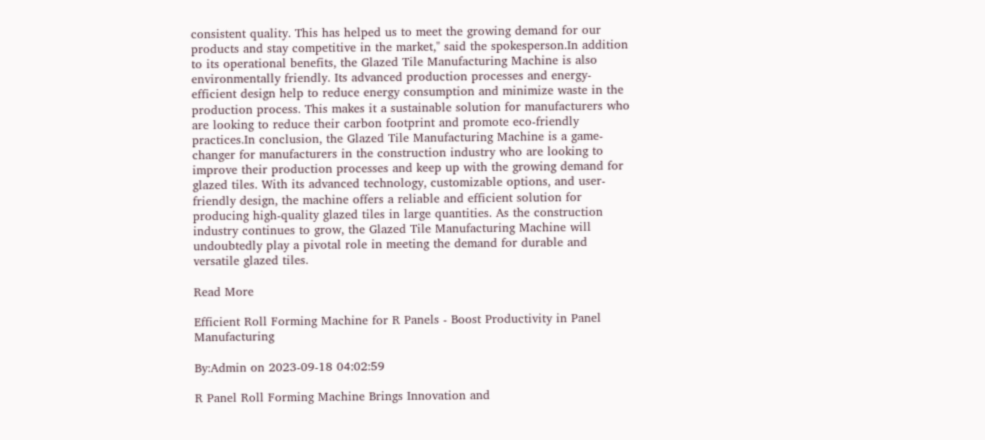consistent quality. This has helped us to meet the growing demand for our products and stay competitive in the market," said the spokesperson.In addition to its operational benefits, the Glazed Tile Manufacturing Machine is also environmentally friendly. Its advanced production processes and energy-efficient design help to reduce energy consumption and minimize waste in the production process. This makes it a sustainable solution for manufacturers who are looking to reduce their carbon footprint and promote eco-friendly practices.In conclusion, the Glazed Tile Manufacturing Machine is a game-changer for manufacturers in the construction industry who are looking to improve their production processes and keep up with the growing demand for glazed tiles. With its advanced technology, customizable options, and user-friendly design, the machine offers a reliable and efficient solution for producing high-quality glazed tiles in large quantities. As the construction industry continues to grow, the Glazed Tile Manufacturing Machine will undoubtedly play a pivotal role in meeting the demand for durable and versatile glazed tiles.

Read More

Efficient Roll Forming Machine for R Panels - Boost Productivity in Panel Manufacturing

By:Admin on 2023-09-18 04:02:59

R Panel Roll Forming Machine Brings Innovation and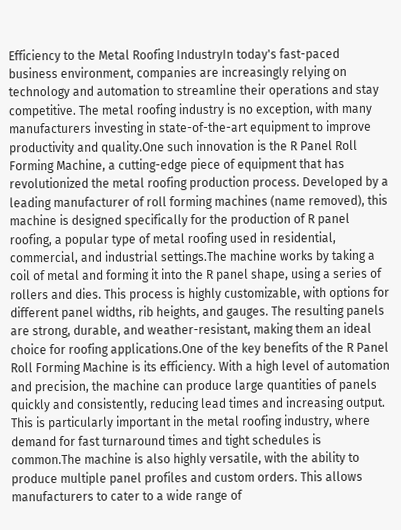Efficiency to the Metal Roofing IndustryIn today's fast-paced business environment, companies are increasingly relying on technology and automation to streamline their operations and stay competitive. The metal roofing industry is no exception, with many manufacturers investing in state-of-the-art equipment to improve productivity and quality.One such innovation is the R Panel Roll Forming Machine, a cutting-edge piece of equipment that has revolutionized the metal roofing production process. Developed by a leading manufacturer of roll forming machines (name removed), this machine is designed specifically for the production of R panel roofing, a popular type of metal roofing used in residential, commercial, and industrial settings.The machine works by taking a coil of metal and forming it into the R panel shape, using a series of rollers and dies. This process is highly customizable, with options for different panel widths, rib heights, and gauges. The resulting panels are strong, durable, and weather-resistant, making them an ideal choice for roofing applications.One of the key benefits of the R Panel Roll Forming Machine is its efficiency. With a high level of automation and precision, the machine can produce large quantities of panels quickly and consistently, reducing lead times and increasing output. This is particularly important in the metal roofing industry, where demand for fast turnaround times and tight schedules is common.The machine is also highly versatile, with the ability to produce multiple panel profiles and custom orders. This allows manufacturers to cater to a wide range of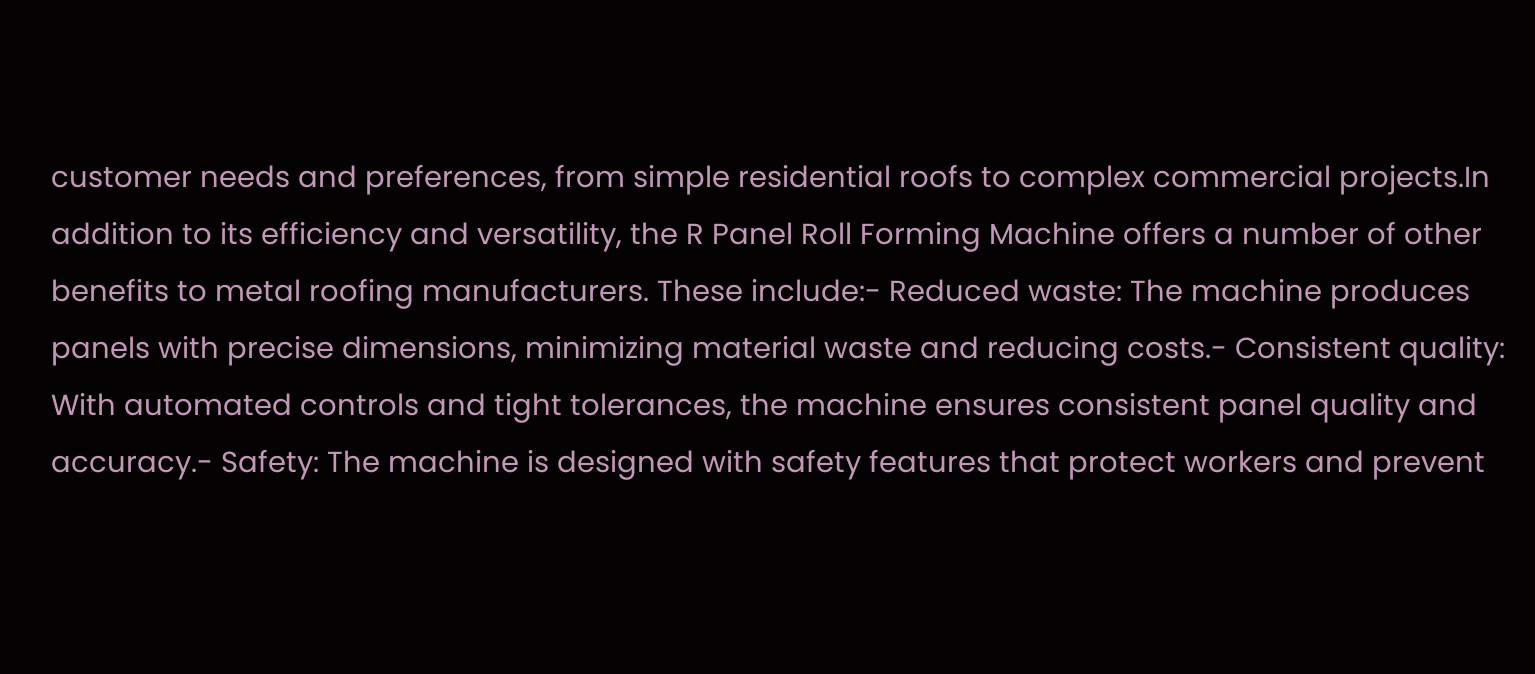customer needs and preferences, from simple residential roofs to complex commercial projects.In addition to its efficiency and versatility, the R Panel Roll Forming Machine offers a number of other benefits to metal roofing manufacturers. These include:- Reduced waste: The machine produces panels with precise dimensions, minimizing material waste and reducing costs.- Consistent quality: With automated controls and tight tolerances, the machine ensures consistent panel quality and accuracy.- Safety: The machine is designed with safety features that protect workers and prevent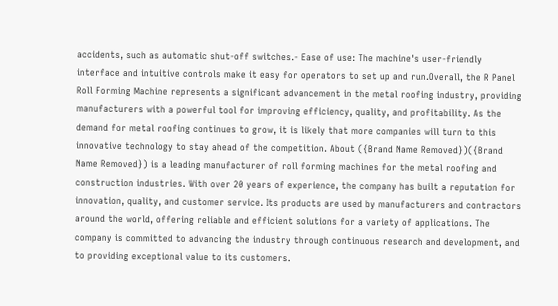accidents, such as automatic shut-off switches.- Ease of use: The machine's user-friendly interface and intuitive controls make it easy for operators to set up and run.Overall, the R Panel Roll Forming Machine represents a significant advancement in the metal roofing industry, providing manufacturers with a powerful tool for improving efficiency, quality, and profitability. As the demand for metal roofing continues to grow, it is likely that more companies will turn to this innovative technology to stay ahead of the competition. About ({Brand Name Removed})({Brand Name Removed}) is a leading manufacturer of roll forming machines for the metal roofing and construction industries. With over 20 years of experience, the company has built a reputation for innovation, quality, and customer service. Its products are used by manufacturers and contractors around the world, offering reliable and efficient solutions for a variety of applications. The company is committed to advancing the industry through continuous research and development, and to providing exceptional value to its customers.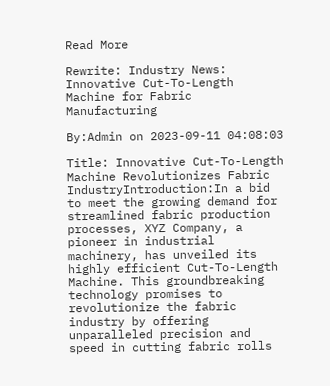Read More

Rewrite: Industry News: Innovative Cut-To-Length Machine for Fabric Manufacturing

By:Admin on 2023-09-11 04:08:03

Title: Innovative Cut-To-Length Machine Revolutionizes Fabric IndustryIntroduction:In a bid to meet the growing demand for streamlined fabric production processes, XYZ Company, a pioneer in industrial machinery, has unveiled its highly efficient Cut-To-Length Machine. This groundbreaking technology promises to revolutionize the fabric industry by offering unparalleled precision and speed in cutting fabric rolls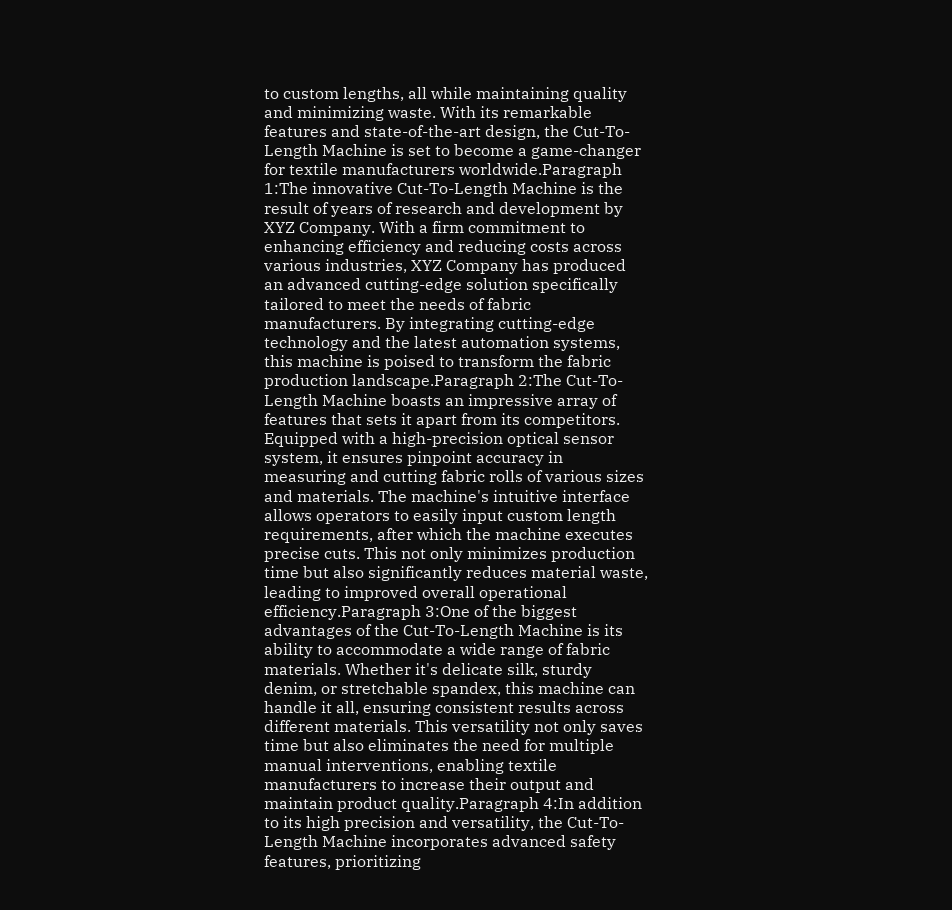to custom lengths, all while maintaining quality and minimizing waste. With its remarkable features and state-of-the-art design, the Cut-To-Length Machine is set to become a game-changer for textile manufacturers worldwide.Paragraph 1:The innovative Cut-To-Length Machine is the result of years of research and development by XYZ Company. With a firm commitment to enhancing efficiency and reducing costs across various industries, XYZ Company has produced an advanced cutting-edge solution specifically tailored to meet the needs of fabric manufacturers. By integrating cutting-edge technology and the latest automation systems, this machine is poised to transform the fabric production landscape.Paragraph 2:The Cut-To-Length Machine boasts an impressive array of features that sets it apart from its competitors. Equipped with a high-precision optical sensor system, it ensures pinpoint accuracy in measuring and cutting fabric rolls of various sizes and materials. The machine's intuitive interface allows operators to easily input custom length requirements, after which the machine executes precise cuts. This not only minimizes production time but also significantly reduces material waste, leading to improved overall operational efficiency.Paragraph 3:One of the biggest advantages of the Cut-To-Length Machine is its ability to accommodate a wide range of fabric materials. Whether it's delicate silk, sturdy denim, or stretchable spandex, this machine can handle it all, ensuring consistent results across different materials. This versatility not only saves time but also eliminates the need for multiple manual interventions, enabling textile manufacturers to increase their output and maintain product quality.Paragraph 4:In addition to its high precision and versatility, the Cut-To-Length Machine incorporates advanced safety features, prioritizing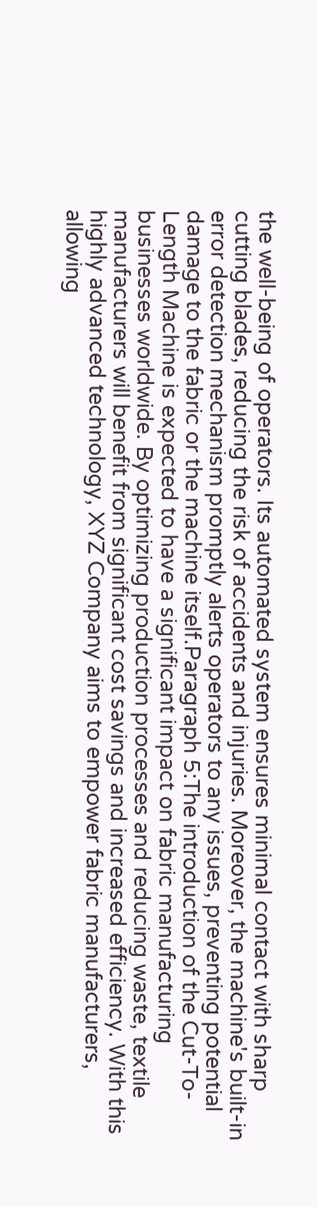the well-being of operators. Its automated system ensures minimal contact with sharp cutting blades, reducing the risk of accidents and injuries. Moreover, the machine's built-in error detection mechanism promptly alerts operators to any issues, preventing potential damage to the fabric or the machine itself.Paragraph 5:The introduction of the Cut-To-Length Machine is expected to have a significant impact on fabric manufacturing businesses worldwide. By optimizing production processes and reducing waste, textile manufacturers will benefit from significant cost savings and increased efficiency. With this highly advanced technology, XYZ Company aims to empower fabric manufacturers, allowing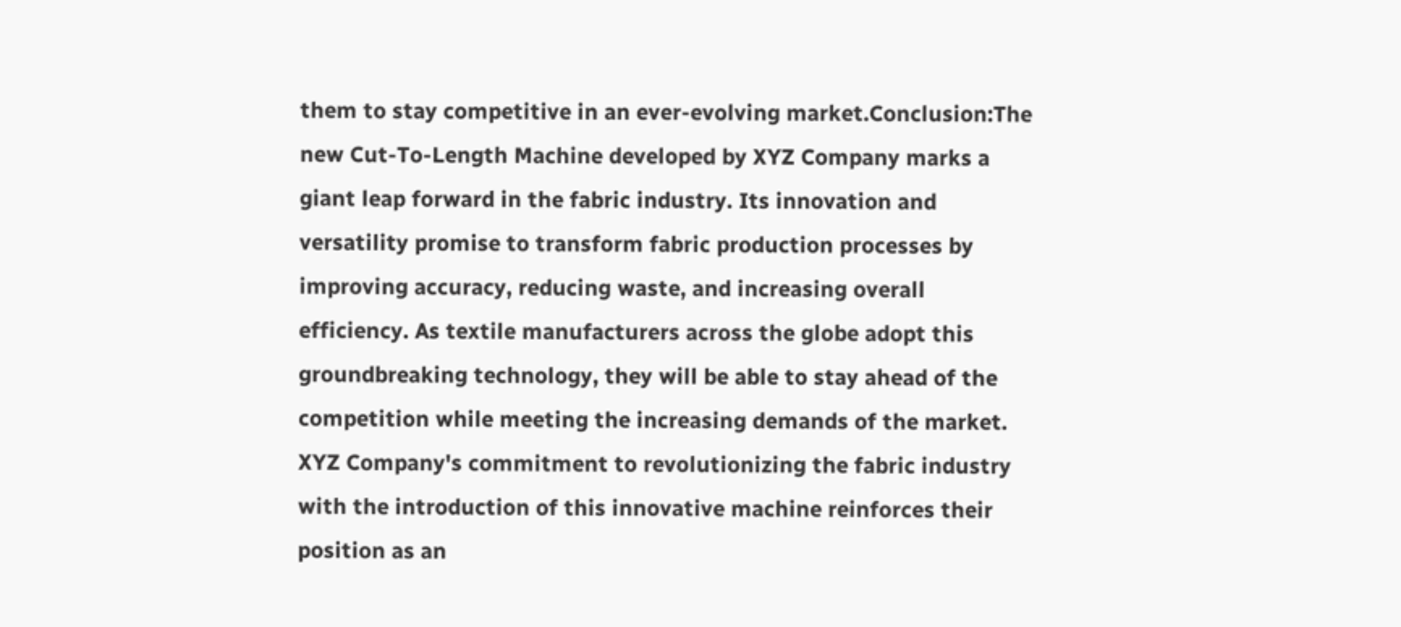them to stay competitive in an ever-evolving market.Conclusion:The new Cut-To-Length Machine developed by XYZ Company marks a giant leap forward in the fabric industry. Its innovation and versatility promise to transform fabric production processes by improving accuracy, reducing waste, and increasing overall efficiency. As textile manufacturers across the globe adopt this groundbreaking technology, they will be able to stay ahead of the competition while meeting the increasing demands of the market. XYZ Company's commitment to revolutionizing the fabric industry with the introduction of this innovative machine reinforces their position as an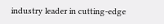industry leader in cutting-edge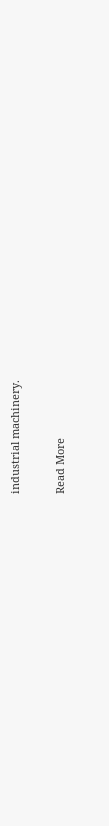industrial machinery.

Read More